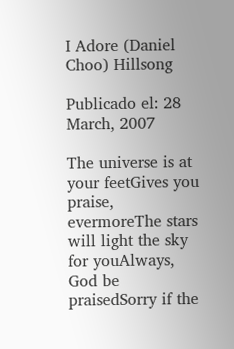I Adore (Daniel Choo) Hillsong

Publicado el: 28 March, 2007

The universe is at your feetGives you praise, evermoreThe stars will light the sky for youAlways, God be praisedSorry if the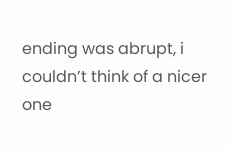ending was abrupt, i couldn’t think of a nicer one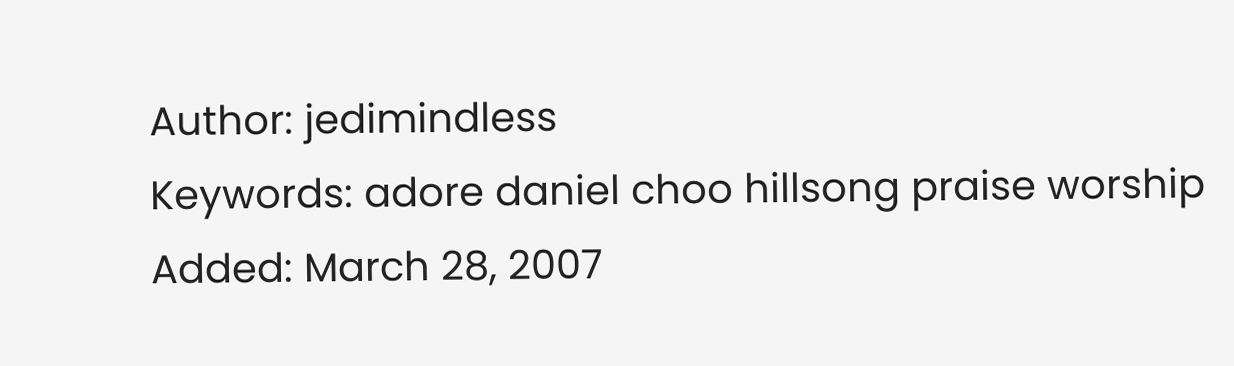Author: jedimindless
Keywords: adore daniel choo hillsong praise worship
Added: March 28, 2007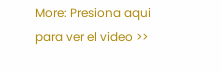More: Presiona aqui para ver el video >>